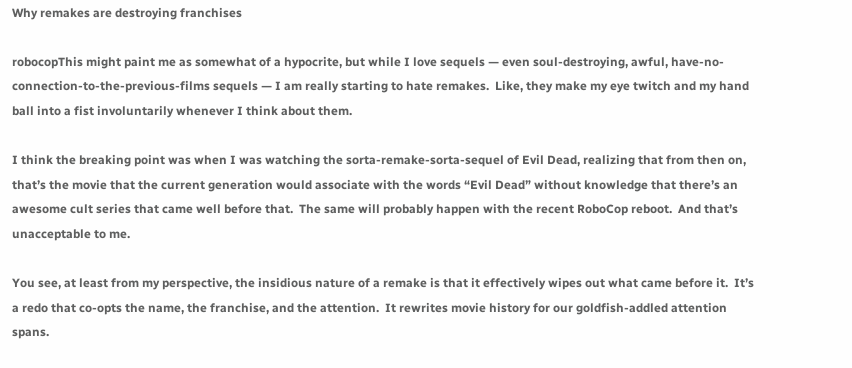Why remakes are destroying franchises

robocopThis might paint me as somewhat of a hypocrite, but while I love sequels — even soul-destroying, awful, have-no-connection-to-the-previous-films sequels — I am really starting to hate remakes.  Like, they make my eye twitch and my hand ball into a fist involuntarily whenever I think about them.

I think the breaking point was when I was watching the sorta-remake-sorta-sequel of Evil Dead, realizing that from then on, that’s the movie that the current generation would associate with the words “Evil Dead” without knowledge that there’s an awesome cult series that came well before that.  The same will probably happen with the recent RoboCop reboot.  And that’s unacceptable to me.

You see, at least from my perspective, the insidious nature of a remake is that it effectively wipes out what came before it.  It’s a redo that co-opts the name, the franchise, and the attention.  It rewrites movie history for our goldfish-addled attention spans.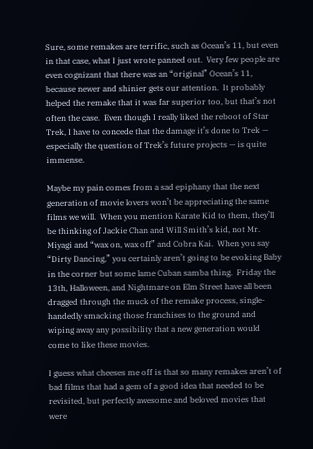Sure, some remakes are terrific, such as Ocean’s 11, but even in that case, what I just wrote panned out.  Very few people are even cognizant that there was an “original” Ocean’s 11, because newer and shinier gets our attention.  It probably helped the remake that it was far superior too, but that’s not often the case.  Even though I really liked the reboot of Star Trek, I have to concede that the damage it’s done to Trek — especially the question of Trek’s future projects — is quite immense.

Maybe my pain comes from a sad epiphany that the next generation of movie lovers won’t be appreciating the same films we will.  When you mention Karate Kid to them, they’ll be thinking of Jackie Chan and Will Smith’s kid, not Mr. Miyagi and “wax on, wax off” and Cobra Kai.  When you say “Dirty Dancing,” you certainly aren’t going to be evoking Baby in the corner but some lame Cuban samba thing.  Friday the 13th, Halloween, and Nightmare on Elm Street have all been dragged through the muck of the remake process, single-handedly smacking those franchises to the ground and wiping away any possibility that a new generation would come to like these movies.

I guess what cheeses me off is that so many remakes aren’t of bad films that had a gem of a good idea that needed to be revisited, but perfectly awesome and beloved movies that were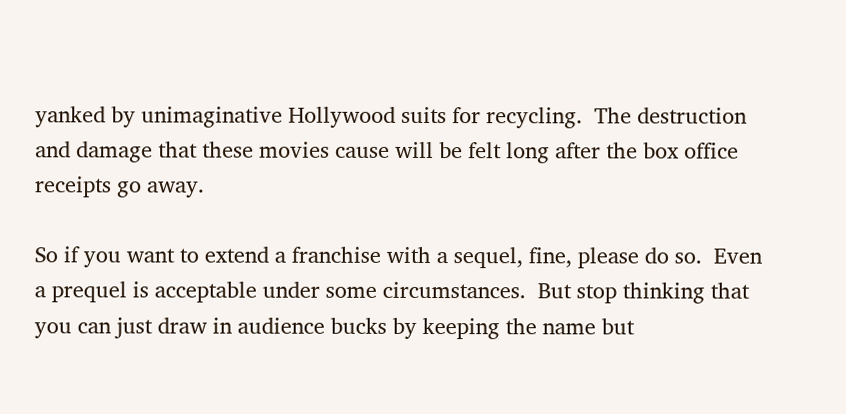yanked by unimaginative Hollywood suits for recycling.  The destruction and damage that these movies cause will be felt long after the box office receipts go away.

So if you want to extend a franchise with a sequel, fine, please do so.  Even a prequel is acceptable under some circumstances.  But stop thinking that you can just draw in audience bucks by keeping the name but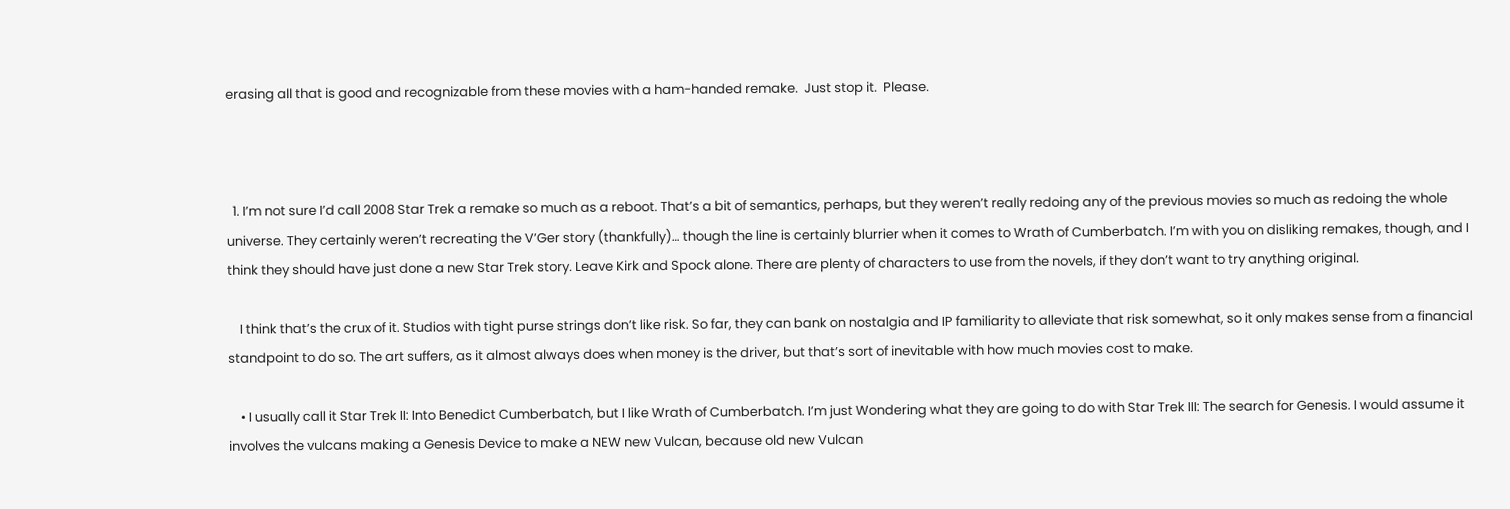erasing all that is good and recognizable from these movies with a ham-handed remake.  Just stop it.  Please.



  1. I’m not sure I’d call 2008 Star Trek a remake so much as a reboot. That’s a bit of semantics, perhaps, but they weren’t really redoing any of the previous movies so much as redoing the whole universe. They certainly weren’t recreating the V’Ger story (thankfully)… though the line is certainly blurrier when it comes to Wrath of Cumberbatch. I’m with you on disliking remakes, though, and I think they should have just done a new Star Trek story. Leave Kirk and Spock alone. There are plenty of characters to use from the novels, if they don’t want to try anything original.

    I think that’s the crux of it. Studios with tight purse strings don’t like risk. So far, they can bank on nostalgia and IP familiarity to alleviate that risk somewhat, so it only makes sense from a financial standpoint to do so. The art suffers, as it almost always does when money is the driver, but that’s sort of inevitable with how much movies cost to make.

    • I usually call it Star Trek II: Into Benedict Cumberbatch, but I like Wrath of Cumberbatch. I’m just Wondering what they are going to do with Star Trek III: The search for Genesis. I would assume it involves the vulcans making a Genesis Device to make a NEW new Vulcan, because old new Vulcan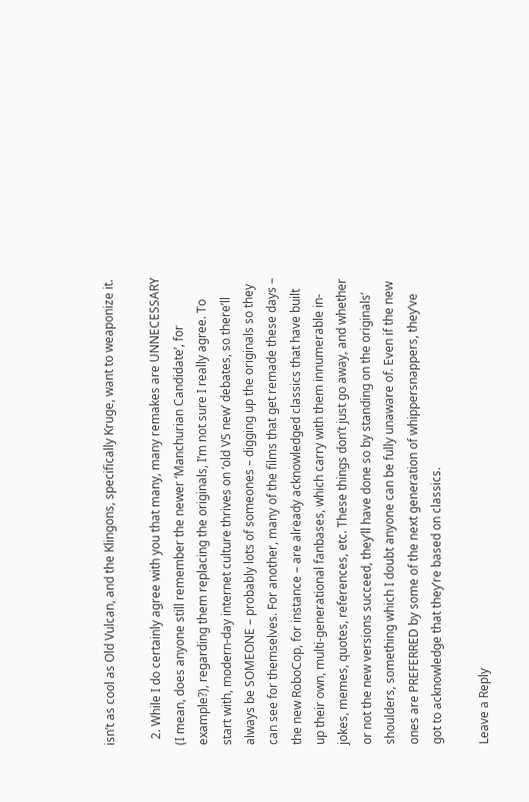isn’t as cool as Old Vulcan, and the Klingons, specifically Kruge, want to weaponize it.

  2. While I do certainly agree with you that many, many remakes are UNNECESSARY (I mean, does anyone still remember the newer ‘Manchurian Candidate’, for example?), regarding them replacing the originals, I’m not sure I really agree. To start with, modern-day internet culture thrives on ‘old VS new’ debates, so there’ll always be SOMEONE – probably lots of someones – digging up the originals so they can see for themselves. For another, many of the films that get remade these days – the new RoboCop, for instance – are already acknowledged classics that have built up their own, multi-generational fanbases, which carry with them innumerable in-jokes, memes, quotes, references, etc. These things don’t just go away, and whether or not the new versions succeed, they’ll have done so by standing on the originals’ shoulders, something which I doubt anyone can be fully unaware of. Even if the new ones are PREFERRED by some of the next generation of whippersnappers, they’ve got to acknowledge that they’re based on classics.

Leave a Reply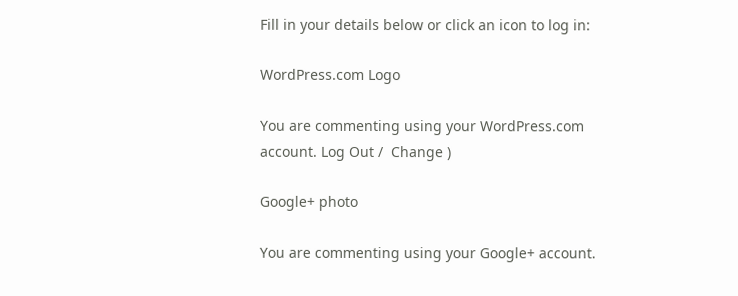Fill in your details below or click an icon to log in:

WordPress.com Logo

You are commenting using your WordPress.com account. Log Out /  Change )

Google+ photo

You are commenting using your Google+ account.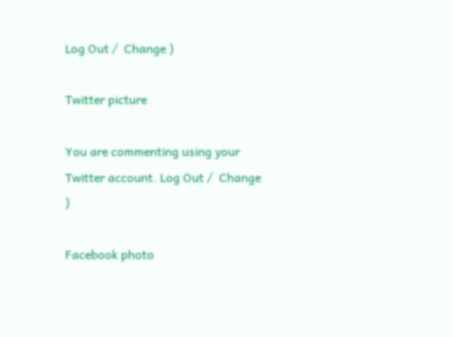Log Out /  Change )

Twitter picture

You are commenting using your Twitter account. Log Out /  Change )

Facebook photo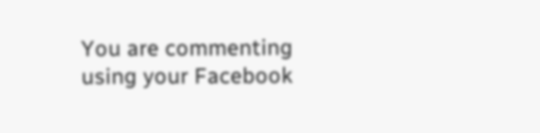You are commenting using your Facebook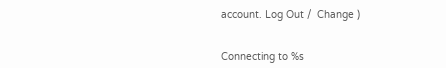account. Log Out /  Change )


Connecting to %s